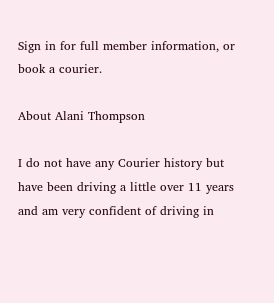Sign in for full member information, or book a courier.

About Alani Thompson

I do not have any Courier history but have been driving a little over 11 years and am very confident of driving in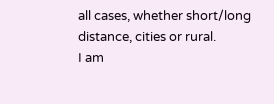all cases, whether short/long distance, cities or rural.
I am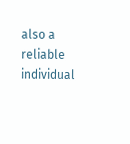also a reliable individual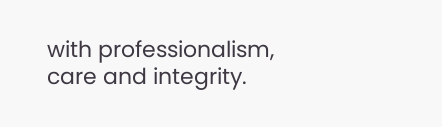with professionalism, care and integrity.